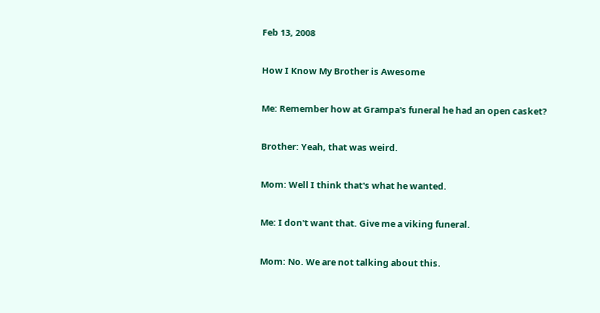Feb 13, 2008

How I Know My Brother is Awesome

Me: Remember how at Grampa's funeral he had an open casket?

Brother: Yeah, that was weird.

Mom: Well I think that's what he wanted.

Me: I don't want that. Give me a viking funeral.

Mom: No. We are not talking about this.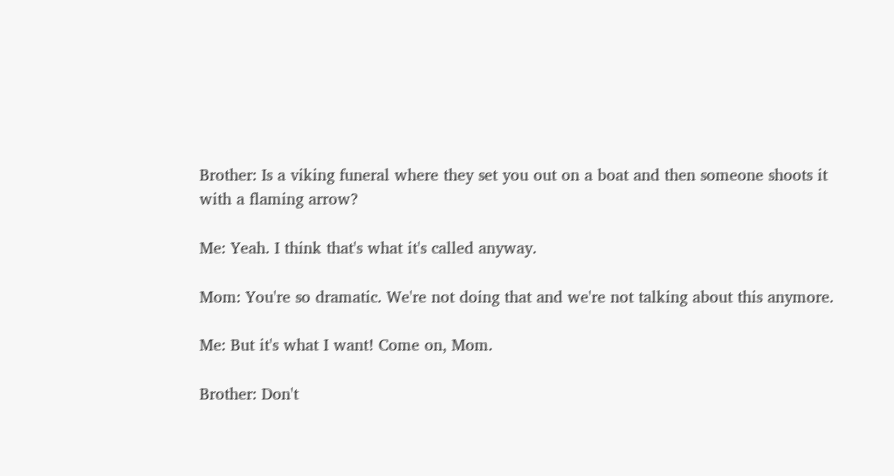Brother: Is a viking funeral where they set you out on a boat and then someone shoots it with a flaming arrow?

Me: Yeah. I think that's what it's called anyway.

Mom: You're so dramatic. We're not doing that and we're not talking about this anymore.

Me: But it's what I want! Come on, Mom.

Brother: Don't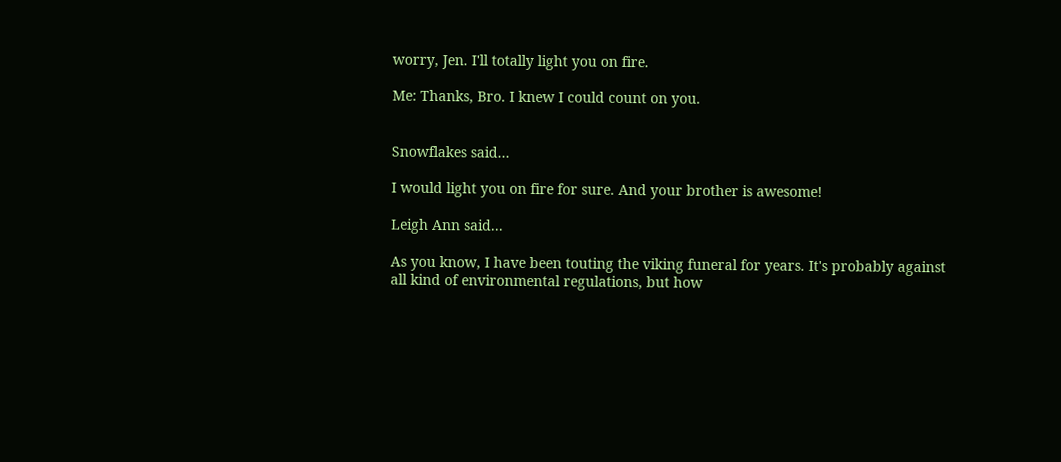worry, Jen. I'll totally light you on fire.

Me: Thanks, Bro. I knew I could count on you.


Snowflakes said...

I would light you on fire for sure. And your brother is awesome!

Leigh Ann said...

As you know, I have been touting the viking funeral for years. It's probably against all kind of environmental regulations, but how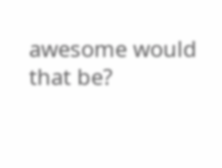awesome would that be?